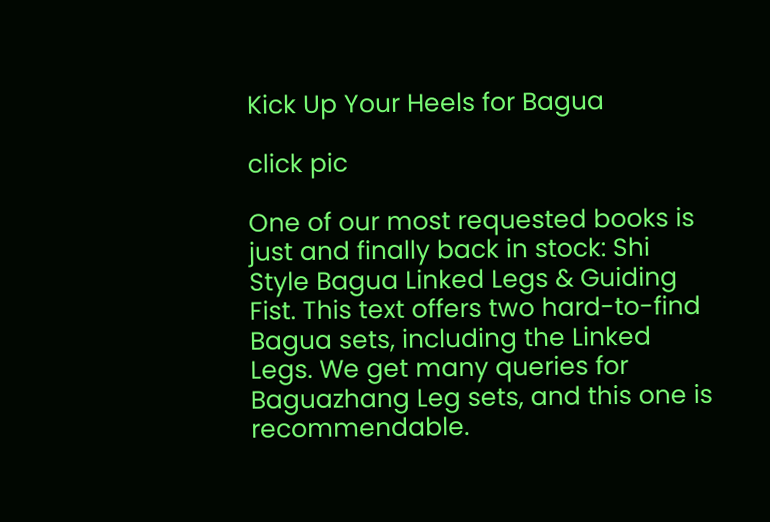Kick Up Your Heels for Bagua

click pic

One of our most requested books is just and finally back in stock: Shi Style Bagua Linked Legs & Guiding Fist. This text offers two hard-to-find Bagua sets, including the Linked Legs. We get many queries for Baguazhang Leg sets, and this one is recommendable.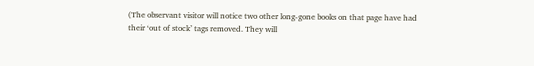(The observant visitor will notice two other long-gone books on that page have had their ‘out of stock’ tags removed. They will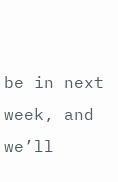be in next week, and we’ll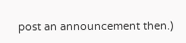post an announcement then.)